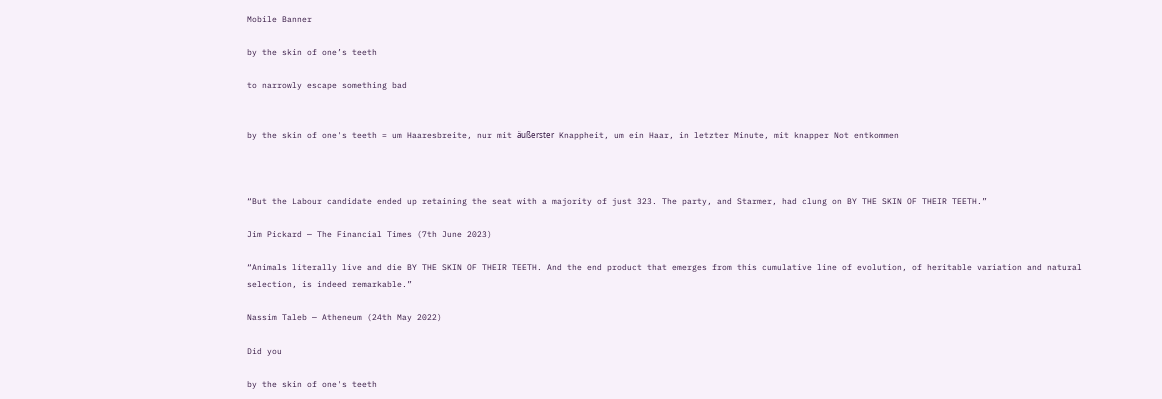Mobile Banner

by the skin of one’s teeth

to narrowly escape something bad


by the skin of one's teeth = um Haaresbreite, nur mit äußerster Knappheit, um ein Haar, in letzter Minute, mit knapper Not entkommen



“But the Labour candidate ended up retaining the seat with a majority of just 323. The party, and Starmer, had clung on BY THE SKIN OF THEIR TEETH.”

Jim Pickard — The Financial Times (7th June 2023)

“Animals literally live and die BY THE SKIN OF THEIR TEETH. And the end product that emerges from this cumulative line of evolution, of heritable variation and natural selection, is indeed remarkable.”

Nassim Taleb — Atheneum (24th May 2022)

Did you

by the skin of one's teeth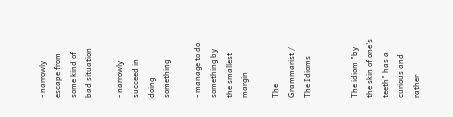- narrowly escape from some kind of bad situation

- narrowly succeed in doing something

- manage to do something by the smallest margin

The Grammarist / The Idioms


The idiom "by the skin of one's teeth" has a curious and rather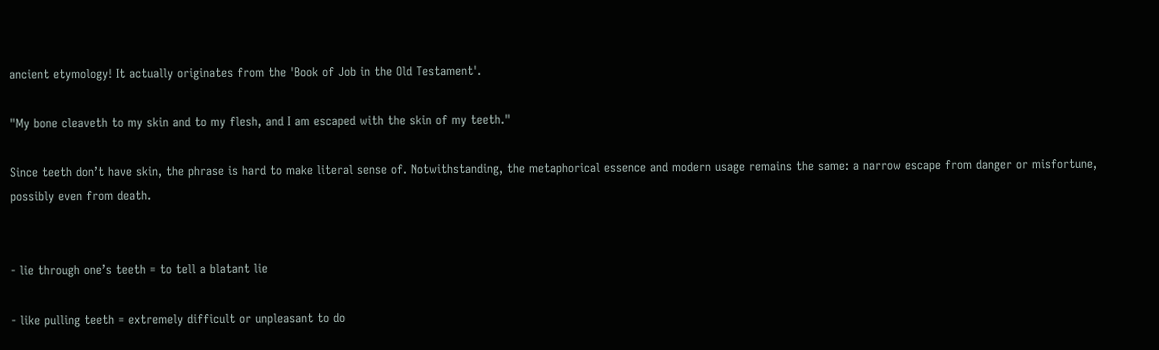ancient etymology! It actually originates from the 'Book of Job in the Old Testament'.

"My bone cleaveth to my skin and to my flesh, and I am escaped with the skin of my teeth."

Since teeth don’t have skin, the phrase is hard to make literal sense of. Notwithstanding, the metaphorical essence and modern usage remains the same: a narrow escape from danger or misfortune, possibly even from death.


- lie through one’s teeth = to tell a blatant lie

- like pulling teeth = extremely difficult or unpleasant to do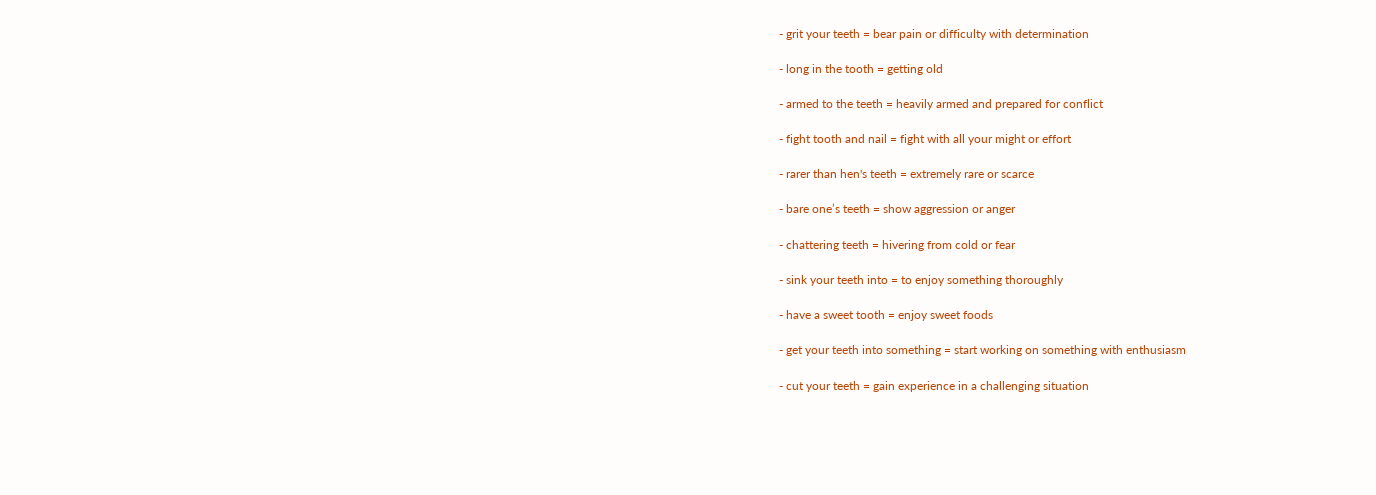- grit your teeth = bear pain or difficulty with determination

- long in the tooth = getting old

- armed to the teeth = heavily armed and prepared for conflict

- fight tooth and nail = fight with all your might or effort

- rarer than hen's teeth = extremely rare or scarce

- bare one’s teeth = show aggression or anger

- chattering teeth = hivering from cold or fear

- sink your teeth into = to enjoy something thoroughly

- have a sweet tooth = enjoy sweet foods

- get your teeth into something = start working on something with enthusiasm

- cut your teeth = gain experience in a challenging situation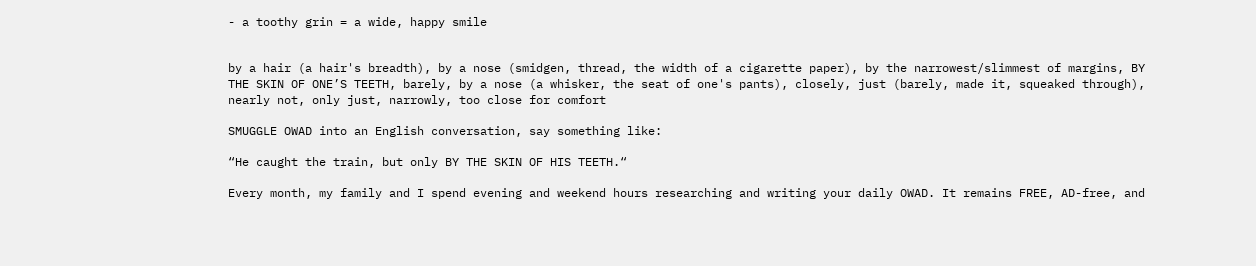- a toothy grin = a wide, happy smile


by a hair (a hair's breadth), by a nose (smidgen, thread, the width of a cigarette paper), by the narrowest/slimmest of margins, BY THE SKIN OF ONE’S TEETH, barely, by a nose (a whisker, the seat of one's pants), closely, just (barely, made it, squeaked through), nearly not, only just, narrowly, too close for comfort

SMUGGLE OWAD into an English conversation, say something like:

“He caught the train, but only BY THE SKIN OF HIS TEETH.“

Every month, my family and I spend evening and weekend hours researching and writing your daily OWAD. It remains FREE, AD-free, and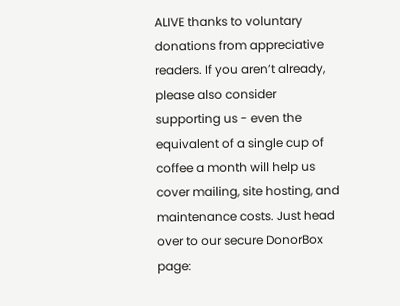ALIVE thanks to voluntary donations from appreciative readers. If you aren’t already, please also consider supporting us - even the equivalent of a single cup of coffee a month will help us cover mailing, site hosting, and maintenance costs. Just head over to our secure DonorBox page: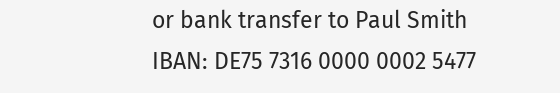or bank transfer to Paul Smith
IBAN: DE75 7316 0000 0002 5477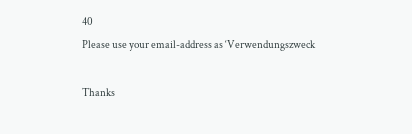40
Please use your email-address as ‘Verwendungszweck

Thanks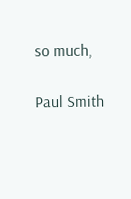so much,

Paul Smith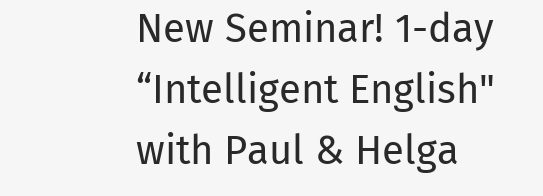New Seminar! 1-day “Intelligent English" with Paul & Helga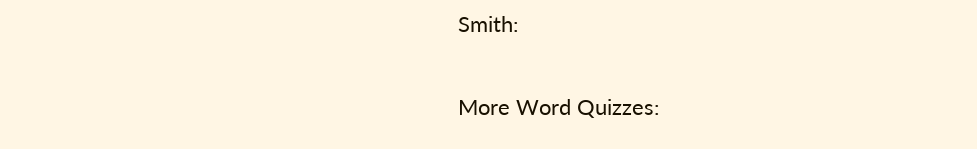Smith:

More Word Quizzes: